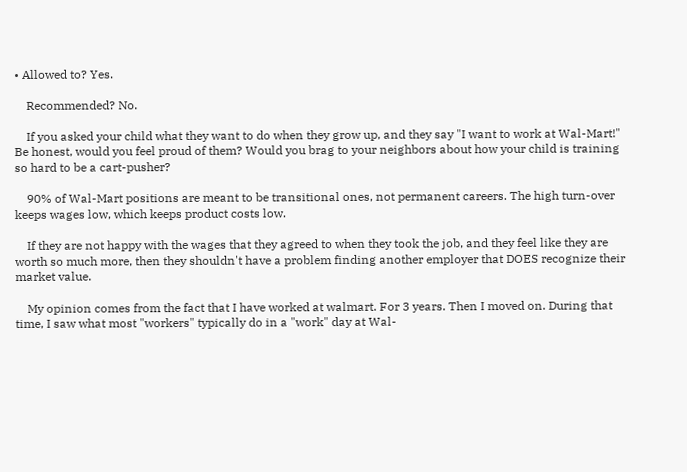• Allowed to? Yes.

    Recommended? No.

    If you asked your child what they want to do when they grow up, and they say "I want to work at Wal-Mart!" Be honest, would you feel proud of them? Would you brag to your neighbors about how your child is training so hard to be a cart-pusher?

    90% of Wal-Mart positions are meant to be transitional ones, not permanent careers. The high turn-over keeps wages low, which keeps product costs low.

    If they are not happy with the wages that they agreed to when they took the job, and they feel like they are worth so much more, then they shouldn't have a problem finding another employer that DOES recognize their market value.

    My opinion comes from the fact that I have worked at walmart. For 3 years. Then I moved on. During that time, I saw what most "workers" typically do in a "work" day at Wal-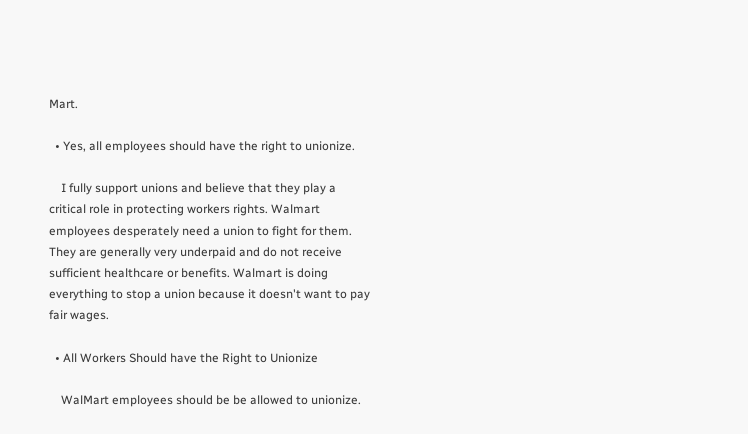Mart.

  • Yes, all employees should have the right to unionize.

    I fully support unions and believe that they play a critical role in protecting workers rights. Walmart employees desperately need a union to fight for them. They are generally very underpaid and do not receive sufficient healthcare or benefits. Walmart is doing everything to stop a union because it doesn't want to pay fair wages.

  • All Workers Should have the Right to Unionize

    WalMart employees should be be allowed to unionize.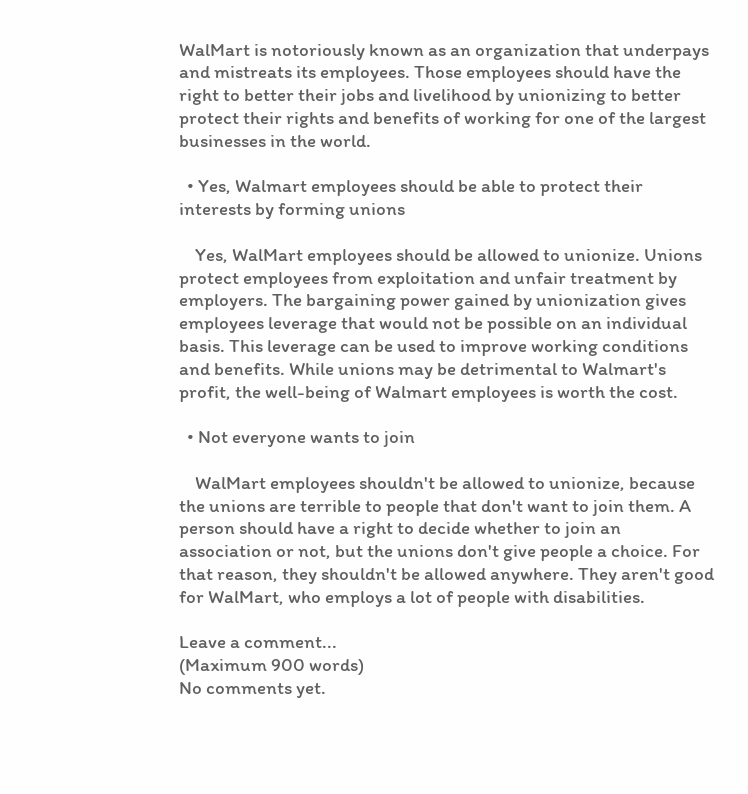WalMart is notoriously known as an organization that underpays and mistreats its employees. Those employees should have the right to better their jobs and livelihood by unionizing to better protect their rights and benefits of working for one of the largest businesses in the world.

  • Yes, Walmart employees should be able to protect their interests by forming unions

    Yes, WalMart employees should be allowed to unionize. Unions protect employees from exploitation and unfair treatment by employers. The bargaining power gained by unionization gives employees leverage that would not be possible on an individual basis. This leverage can be used to improve working conditions and benefits. While unions may be detrimental to Walmart's profit, the well-being of Walmart employees is worth the cost.

  • Not everyone wants to join

    WalMart employees shouldn't be allowed to unionize, because the unions are terrible to people that don't want to join them. A person should have a right to decide whether to join an association or not, but the unions don't give people a choice. For that reason, they shouldn't be allowed anywhere. They aren't good for WalMart, who employs a lot of people with disabilities.

Leave a comment...
(Maximum 900 words)
No comments yet.